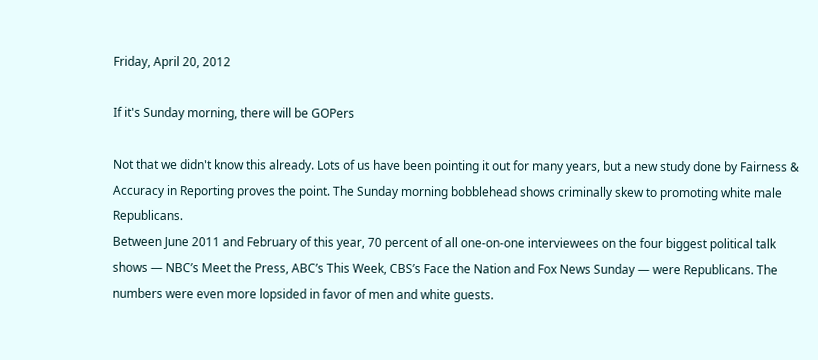Friday, April 20, 2012

If it's Sunday morning, there will be GOPers

Not that we didn't know this already. Lots of us have been pointing it out for many years, but a new study done by Fairness & Accuracy in Reporting proves the point. The Sunday morning bobblehead shows criminally skew to promoting white male Republicans.
Between June 2011 and February of this year, 70 percent of all one-on-one interviewees on the four biggest political talk shows — NBC’s Meet the Press, ABC’s This Week, CBS’s Face the Nation and Fox News Sunday — were Republicans. The numbers were even more lopsided in favor of men and white guests.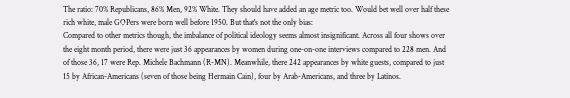The ratio: 70% Republicans, 86% Men, 92% White. They should have added an age metric too. Would bet well over half these rich white, male GOPers were born well before 1950. But that's not the only bias:
Compared to other metrics though, the imbalance of political ideology seems almost insignificant. Across all four shows over the eight month period, there were just 36 appearances by women during one-on-one interviews compared to 228 men. And of those 36, 17 were Rep. Michele Bachmann (R-MN). Meanwhile, there 242 appearances by white guests, compared to just 15 by African-Americans (seven of those being Hermain Cain), four by Arab-Americans, and three by Latinos.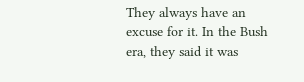They always have an excuse for it. In the Bush era, they said it was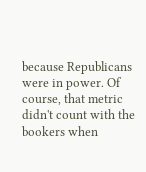because Republicans were in power. Of course, that metric didn't count with the bookers when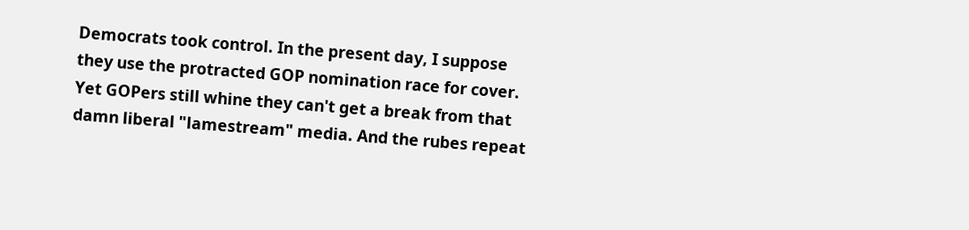Democrats took control. In the present day, I suppose they use the protracted GOP nomination race for cover. Yet GOPers still whine they can't get a break from that damn liberal "lamestream" media. And the rubes repeat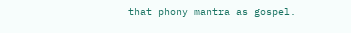that phony mantra as gospel.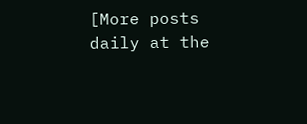[More posts daily at the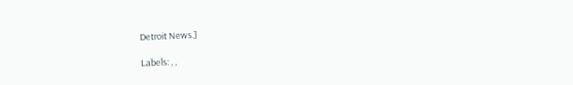Detroit News.]

Labels: , ,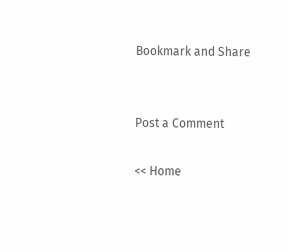Bookmark and Share


Post a Comment

<< Home